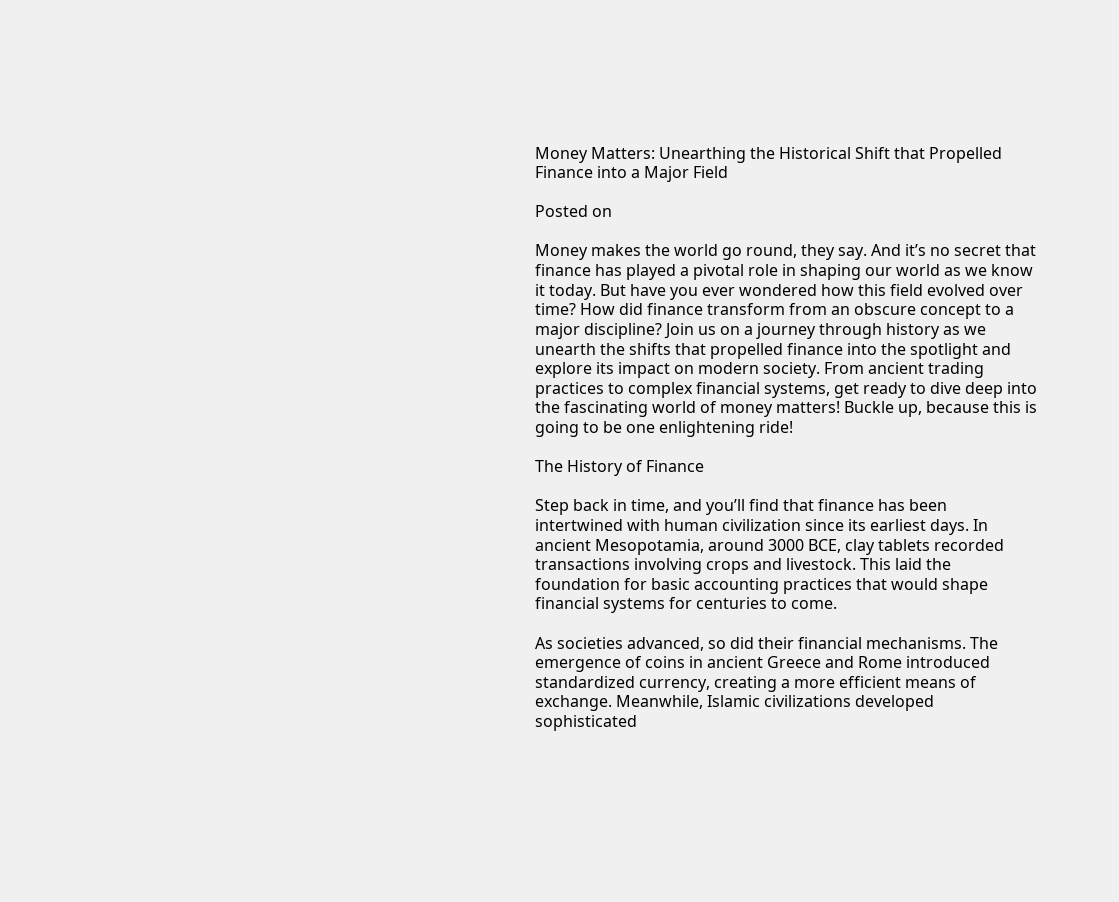Money Matters: Unearthing the Historical Shift that Propelled Finance into a Major Field

Posted on

Money makes the world go round, they say. And it’s no secret that finance has played a pivotal role in shaping our world as we know it today. But have you ever wondered how this field evolved over time? How did finance transform from an obscure concept to a major discipline? Join us on a journey through history as we unearth the shifts that propelled finance into the spotlight and explore its impact on modern society. From ancient trading practices to complex financial systems, get ready to dive deep into the fascinating world of money matters! Buckle up, because this is going to be one enlightening ride!

The History of Finance

Step back in time, and you’ll find that finance has been intertwined with human civilization since its earliest days. In ancient Mesopotamia, around 3000 BCE, clay tablets recorded transactions involving crops and livestock. This laid the foundation for basic accounting practices that would shape financial systems for centuries to come.

As societies advanced, so did their financial mechanisms. The emergence of coins in ancient Greece and Rome introduced standardized currency, creating a more efficient means of exchange. Meanwhile, Islamic civilizations developed sophisticated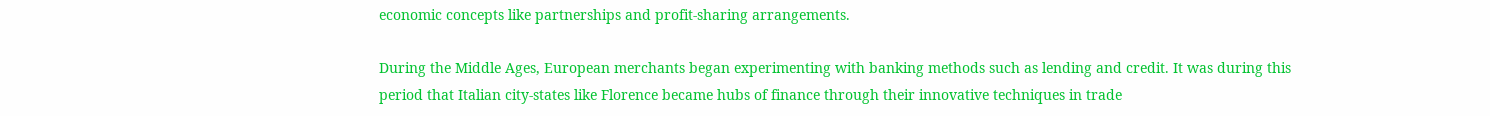economic concepts like partnerships and profit-sharing arrangements.

During the Middle Ages, European merchants began experimenting with banking methods such as lending and credit. It was during this period that Italian city-states like Florence became hubs of finance through their innovative techniques in trade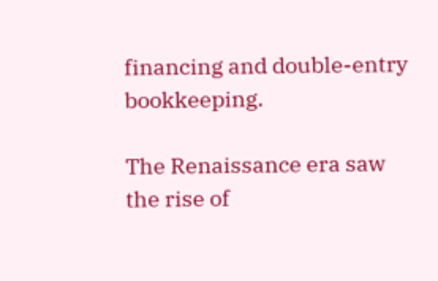financing and double-entry bookkeeping.

The Renaissance era saw the rise of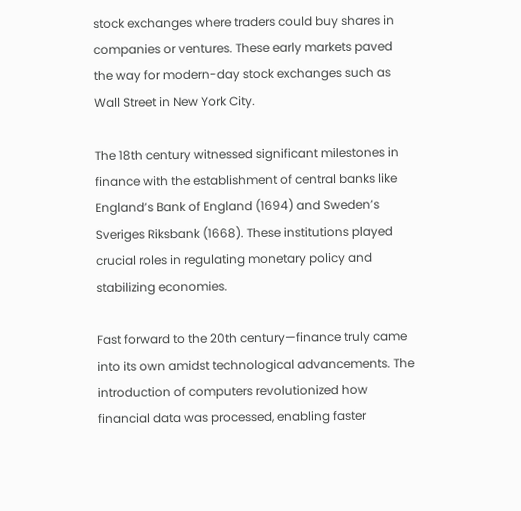stock exchanges where traders could buy shares in companies or ventures. These early markets paved the way for modern-day stock exchanges such as Wall Street in New York City.

The 18th century witnessed significant milestones in finance with the establishment of central banks like England’s Bank of England (1694) and Sweden’s Sveriges Riksbank (1668). These institutions played crucial roles in regulating monetary policy and stabilizing economies.

Fast forward to the 20th century—finance truly came into its own amidst technological advancements. The introduction of computers revolutionized how financial data was processed, enabling faster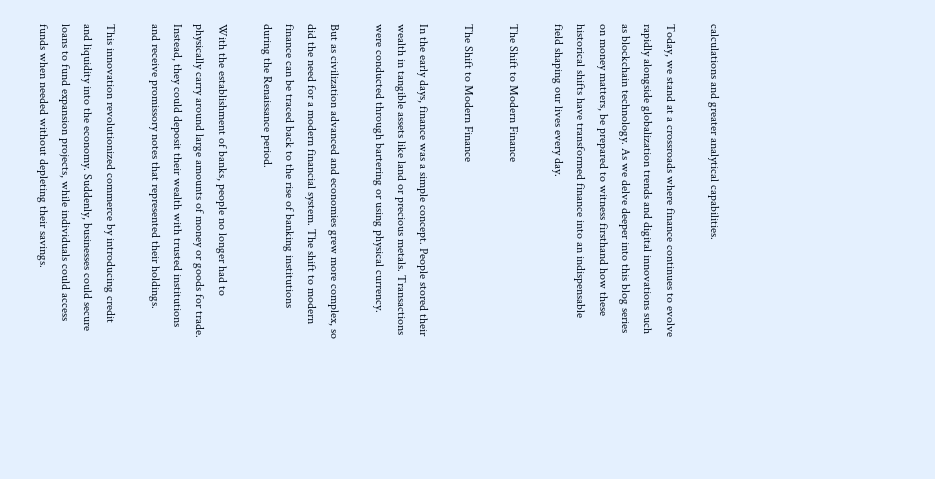calculations and greater analytical capabilities.

Today, we stand at a crossroads where finance continues to evolve rapidly alongside globalization trends and digital innovations such as blockchain technology. As we delve deeper into this blog series on money matters, be prepared to witness firsthand how these historical shifts have transformed finance into an indispensable field shaping our lives every day.

The Shift to Modern Finance

The Shift to Modern Finance

In the early days, finance was a simple concept. People stored their wealth in tangible assets like land or precious metals. Transactions were conducted through bartering or using physical currency.

But as civilization advanced and economies grew more complex, so did the need for a modern financial system. The shift to modern finance can be traced back to the rise of banking institutions during the Renaissance period.

With the establishment of banks, people no longer had to physically carry around large amounts of money or goods for trade. Instead, they could deposit their wealth with trusted institutions and receive promissory notes that represented their holdings.

This innovation revolutionized commerce by introducing credit and liquidity into the economy. Suddenly, businesses could secure loans to fund expansion projects, while individuals could access funds when needed without depleting their savings.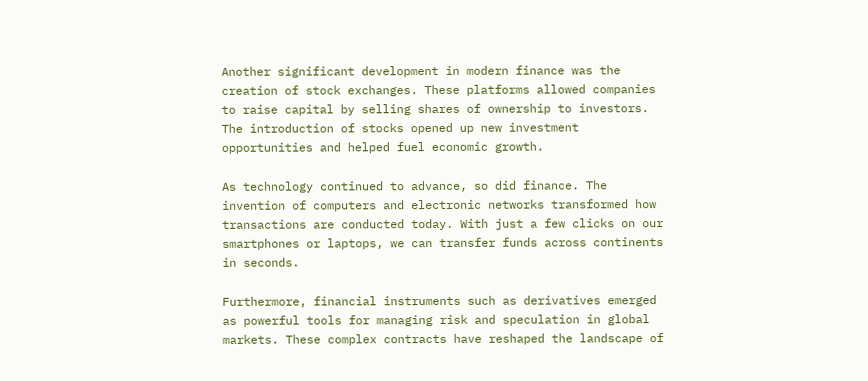Another significant development in modern finance was the creation of stock exchanges. These platforms allowed companies to raise capital by selling shares of ownership to investors. The introduction of stocks opened up new investment opportunities and helped fuel economic growth.

As technology continued to advance, so did finance. The invention of computers and electronic networks transformed how transactions are conducted today. With just a few clicks on our smartphones or laptops, we can transfer funds across continents in seconds.

Furthermore, financial instruments such as derivatives emerged as powerful tools for managing risk and speculation in global markets. These complex contracts have reshaped the landscape of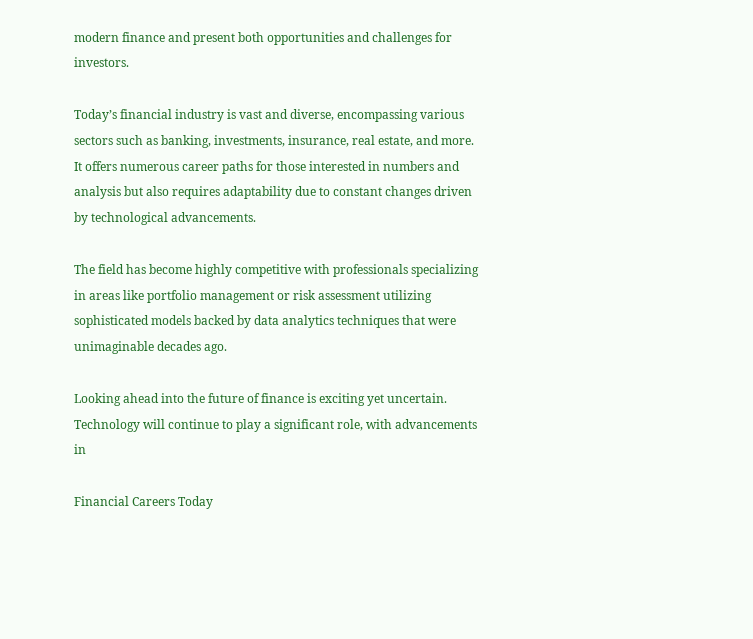modern finance and present both opportunities and challenges for investors.

Today’s financial industry is vast and diverse, encompassing various sectors such as banking, investments, insurance, real estate, and more. It offers numerous career paths for those interested in numbers and analysis but also requires adaptability due to constant changes driven by technological advancements.

The field has become highly competitive with professionals specializing in areas like portfolio management or risk assessment utilizing sophisticated models backed by data analytics techniques that were unimaginable decades ago.

Looking ahead into the future of finance is exciting yet uncertain. Technology will continue to play a significant role, with advancements in

Financial Careers Today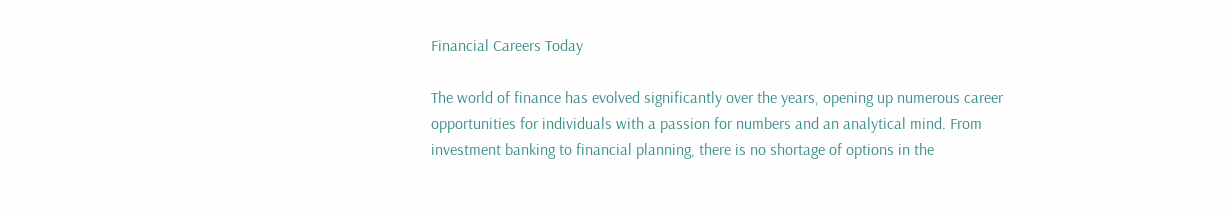Financial Careers Today

The world of finance has evolved significantly over the years, opening up numerous career opportunities for individuals with a passion for numbers and an analytical mind. From investment banking to financial planning, there is no shortage of options in the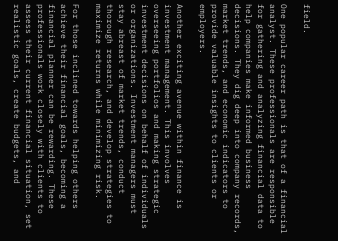field.

One popular career path is that of a financial analyst. These professionals are responsible for gathering and analyzing financial data to help companies make informed business decisions. They dig deep into company records, market trends, and economic indicators to provide valuable insights to clients or employers.

Another exciting avenue within finance is investment management. This involves overseeing portfolios and making strategic investment decisions on behalf of individuals or organizations. Investment managers must stay abreast of market trends, conduct thorough research, and develop strategies to maximize returns while minimizing risk.

For those inclined towards helping others achieve their financial goals, becoming a financial planner can be rewarding. These professionals work closely with clients to assess their current financial situation, set realistic goals, create budgets, and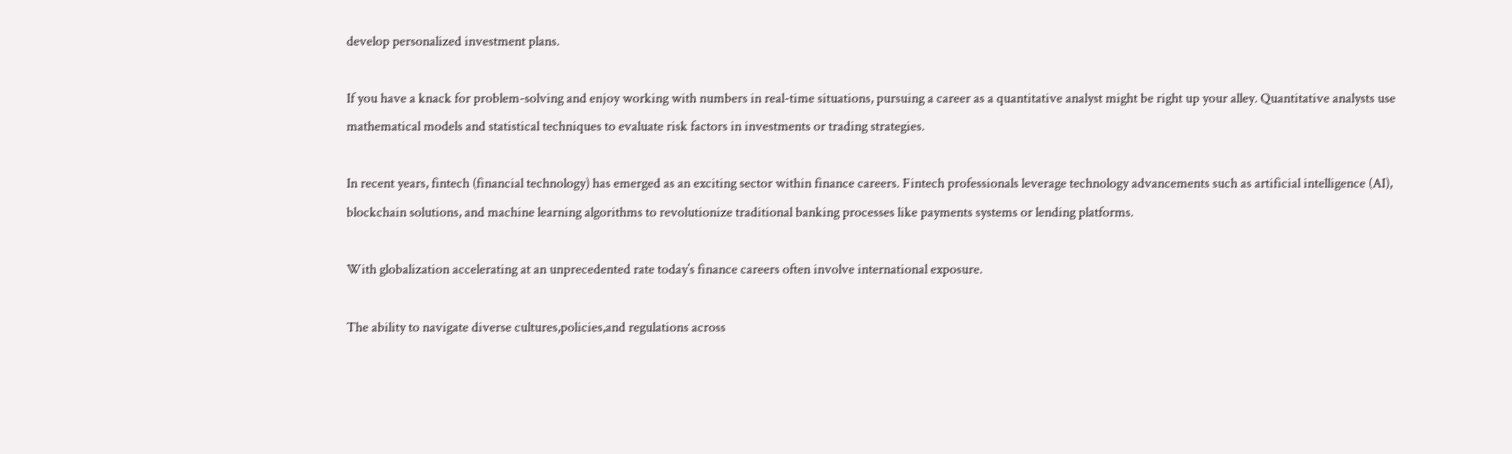develop personalized investment plans.

If you have a knack for problem-solving and enjoy working with numbers in real-time situations, pursuing a career as a quantitative analyst might be right up your alley. Quantitative analysts use mathematical models and statistical techniques to evaluate risk factors in investments or trading strategies.

In recent years, fintech (financial technology) has emerged as an exciting sector within finance careers. Fintech professionals leverage technology advancements such as artificial intelligence (AI), blockchain solutions, and machine learning algorithms to revolutionize traditional banking processes like payments systems or lending platforms.

With globalization accelerating at an unprecedented rate today’s finance careers often involve international exposure.

The ability to navigate diverse cultures,policies,and regulations across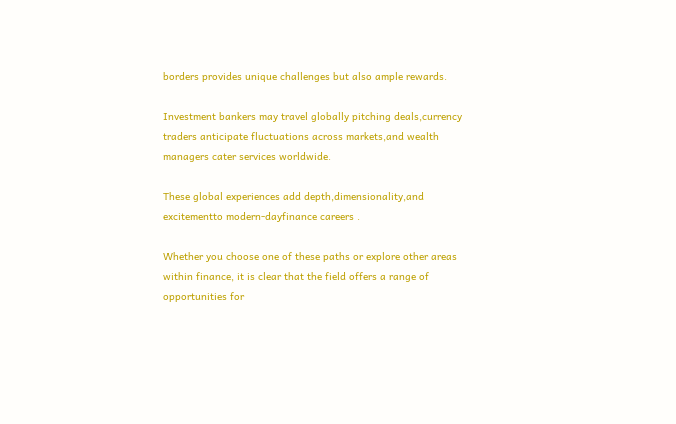borders provides unique challenges but also ample rewards.

Investment bankers may travel globally pitching deals,currency traders anticipate fluctuations across markets,and wealth managers cater services worldwide.

These global experiences add depth,dimensionality,and excitementto modern-dayfinance careers .

Whether you choose one of these paths or explore other areas within finance, it is clear that the field offers a range of opportunities for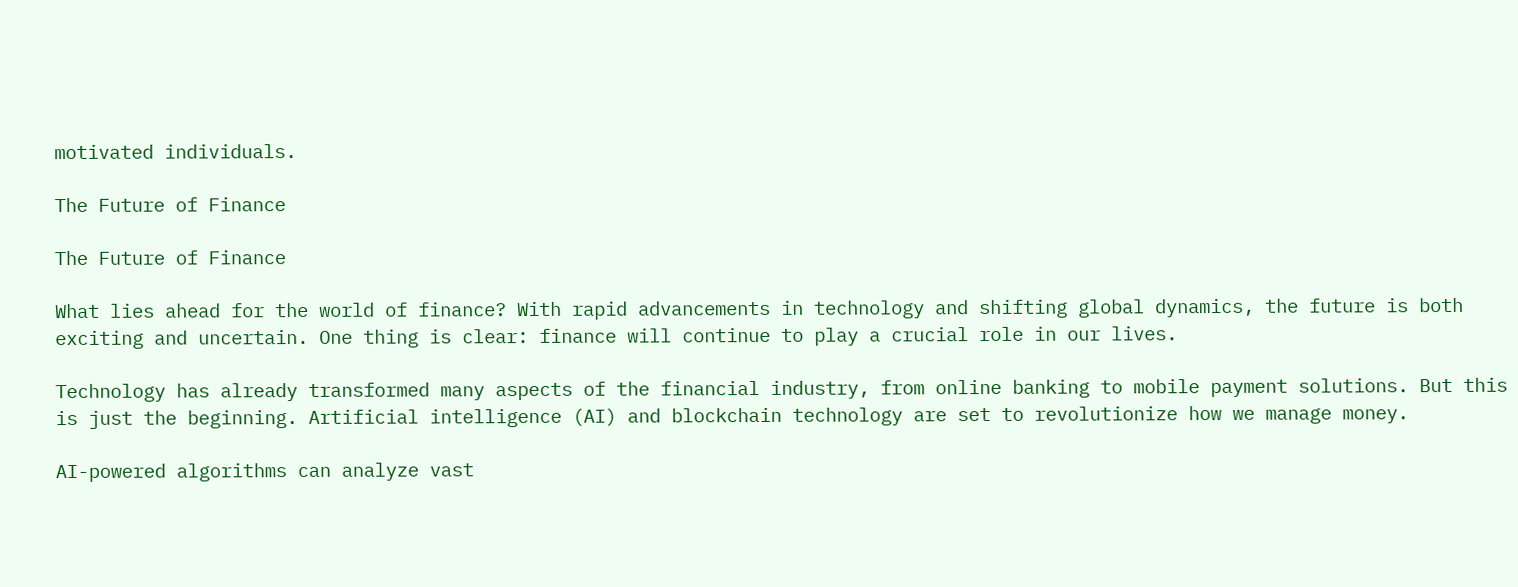motivated individuals.

The Future of Finance

The Future of Finance

What lies ahead for the world of finance? With rapid advancements in technology and shifting global dynamics, the future is both exciting and uncertain. One thing is clear: finance will continue to play a crucial role in our lives.

Technology has already transformed many aspects of the financial industry, from online banking to mobile payment solutions. But this is just the beginning. Artificial intelligence (AI) and blockchain technology are set to revolutionize how we manage money.

AI-powered algorithms can analyze vast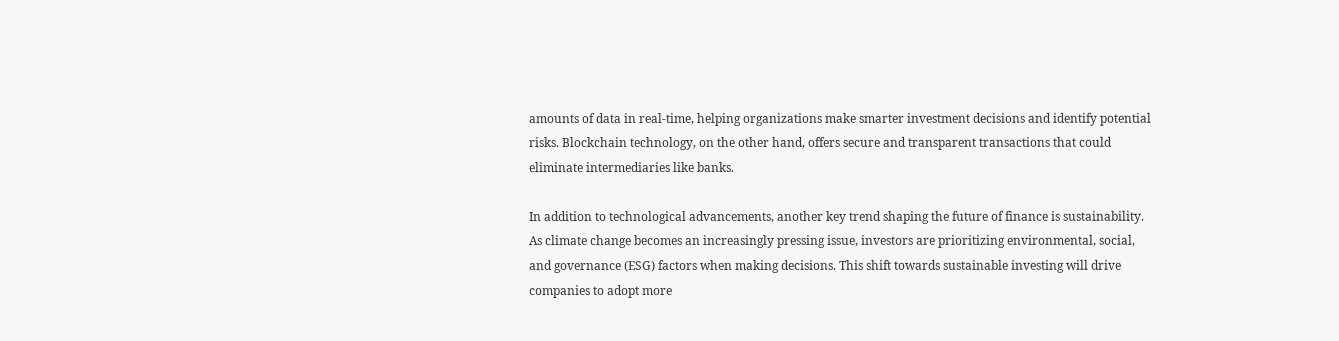amounts of data in real-time, helping organizations make smarter investment decisions and identify potential risks. Blockchain technology, on the other hand, offers secure and transparent transactions that could eliminate intermediaries like banks.

In addition to technological advancements, another key trend shaping the future of finance is sustainability. As climate change becomes an increasingly pressing issue, investors are prioritizing environmental, social, and governance (ESG) factors when making decisions. This shift towards sustainable investing will drive companies to adopt more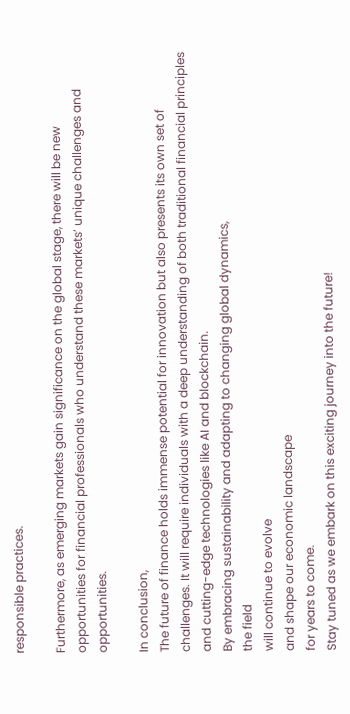responsible practices.

Furthermore, as emerging markets gain significance on the global stage, there will be new opportunities for financial professionals who understand these markets’ unique challenges and opportunities.

In conclusion,
The future of finance holds immense potential for innovation but also presents its own set of challenges. It will require individuals with a deep understanding of both traditional financial principles and cutting-edge technologies like AI and blockchain.
By embracing sustainability and adapting to changing global dynamics,
the field
will continue to evolve
and shape our economic landscape
for years to come.
Stay tuned as we embark on this exciting journey into the future!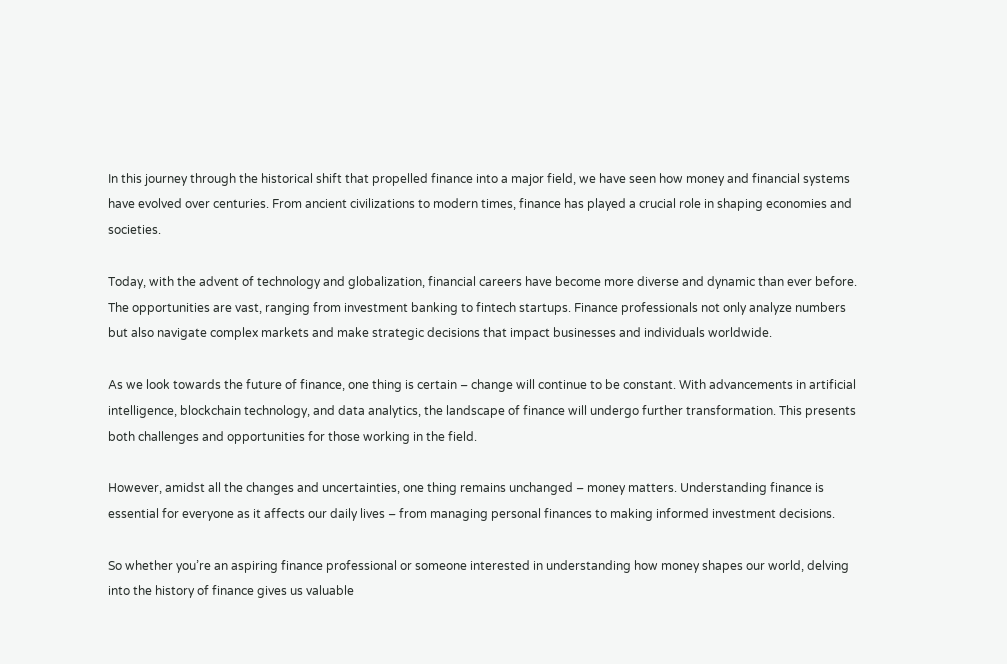In this journey through the historical shift that propelled finance into a major field, we have seen how money and financial systems have evolved over centuries. From ancient civilizations to modern times, finance has played a crucial role in shaping economies and societies.

Today, with the advent of technology and globalization, financial careers have become more diverse and dynamic than ever before. The opportunities are vast, ranging from investment banking to fintech startups. Finance professionals not only analyze numbers but also navigate complex markets and make strategic decisions that impact businesses and individuals worldwide.

As we look towards the future of finance, one thing is certain – change will continue to be constant. With advancements in artificial intelligence, blockchain technology, and data analytics, the landscape of finance will undergo further transformation. This presents both challenges and opportunities for those working in the field.

However, amidst all the changes and uncertainties, one thing remains unchanged – money matters. Understanding finance is essential for everyone as it affects our daily lives – from managing personal finances to making informed investment decisions.

So whether you’re an aspiring finance professional or someone interested in understanding how money shapes our world, delving into the history of finance gives us valuable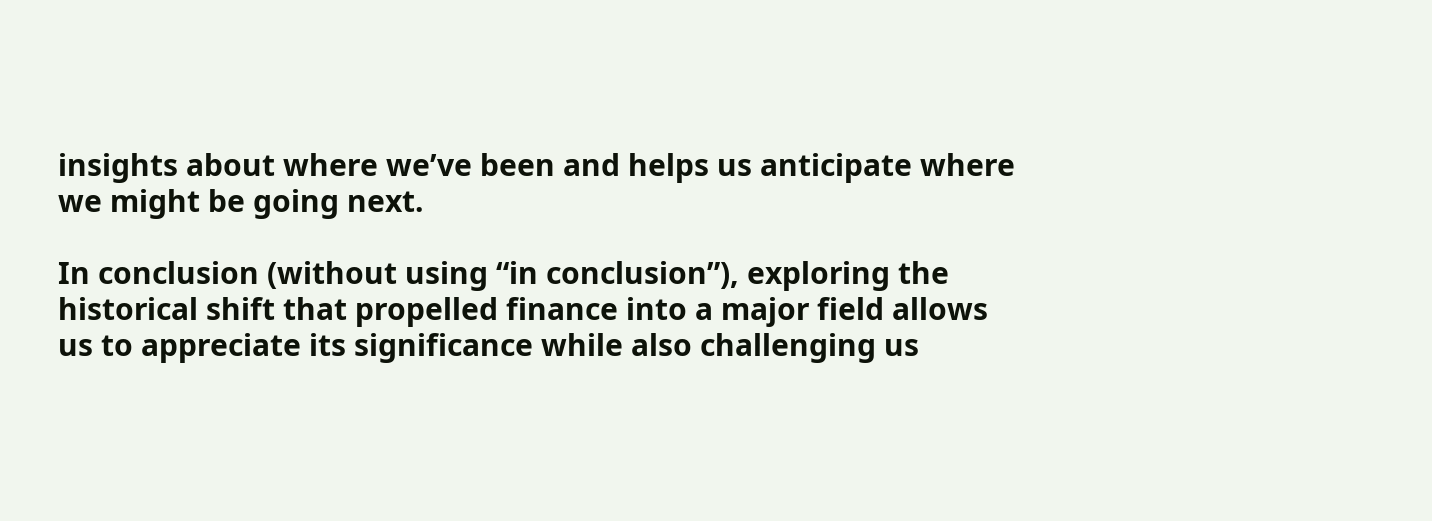insights about where we’ve been and helps us anticipate where we might be going next.

In conclusion (without using “in conclusion”), exploring the historical shift that propelled finance into a major field allows us to appreciate its significance while also challenging us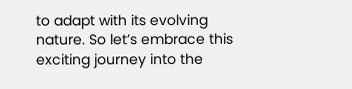to adapt with its evolving nature. So let’s embrace this exciting journey into the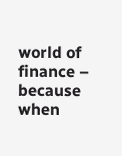world of finance – because when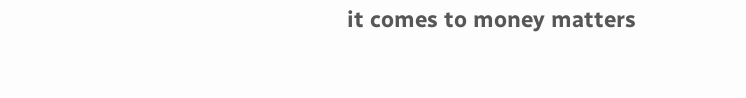it comes to money matters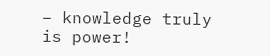– knowledge truly is power!